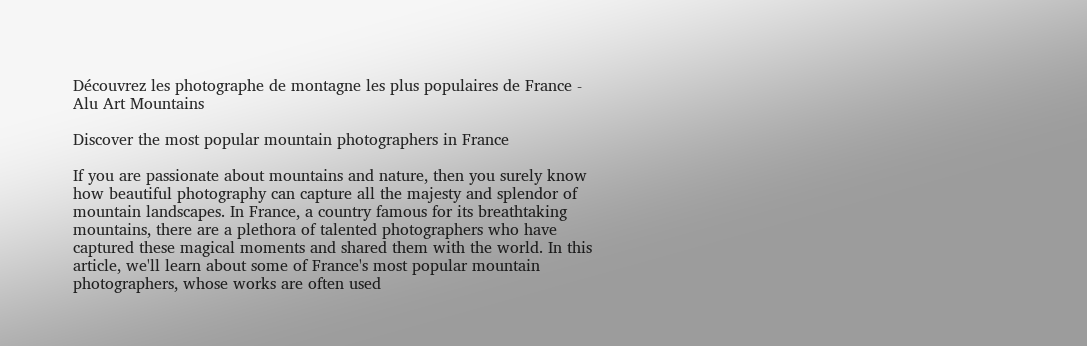Découvrez les photographe de montagne les plus populaires de France - Alu Art Mountains

Discover the most popular mountain photographers in France

If you are passionate about mountains and nature, then you surely know how beautiful photography can capture all the majesty and splendor of mountain landscapes. In France, a country famous for its breathtaking mountains, there are a plethora of talented photographers who have captured these magical moments and shared them with the world. In this article, we'll learn about some of France's most popular mountain photographers, whose works are often used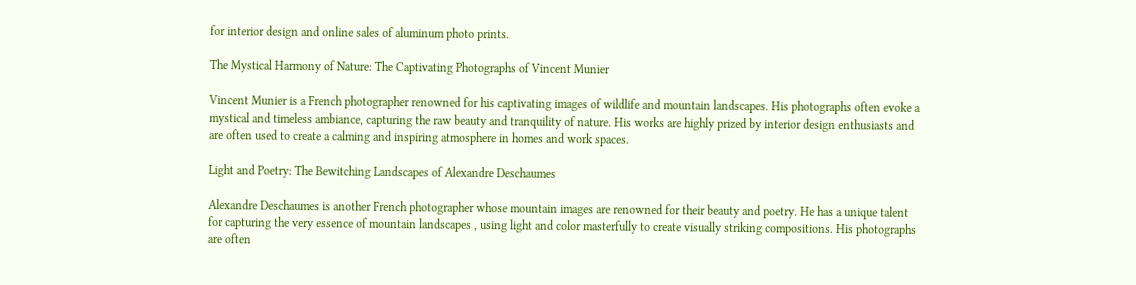for interior design and online sales of aluminum photo prints.

The Mystical Harmony of Nature: The Captivating Photographs of Vincent Munier

Vincent Munier is a French photographer renowned for his captivating images of wildlife and mountain landscapes. His photographs often evoke a mystical and timeless ambiance, capturing the raw beauty and tranquility of nature. His works are highly prized by interior design enthusiasts and are often used to create a calming and inspiring atmosphere in homes and work spaces.

Light and Poetry: The Bewitching Landscapes of Alexandre Deschaumes

Alexandre Deschaumes is another French photographer whose mountain images are renowned for their beauty and poetry. He has a unique talent for capturing the very essence of mountain landscapes , using light and color masterfully to create visually striking compositions. His photographs are often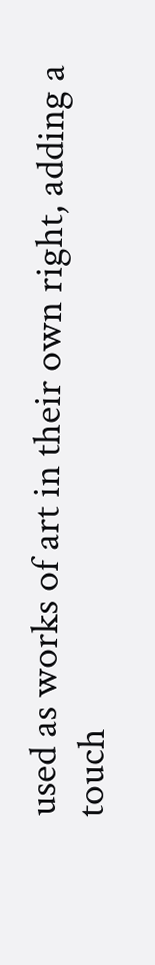used as works of art in their own right, adding a touch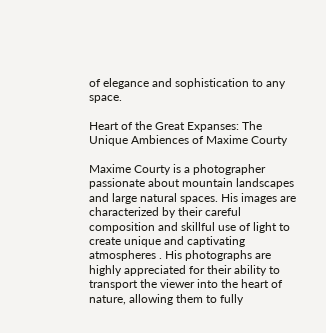of elegance and sophistication to any space.

Heart of the Great Expanses: The Unique Ambiences of Maxime Courty

Maxime Courty is a photographer passionate about mountain landscapes and large natural spaces. His images are characterized by their careful composition and skillful use of light to create unique and captivating atmospheres . His photographs are highly appreciated for their ability to transport the viewer into the heart of nature, allowing them to fully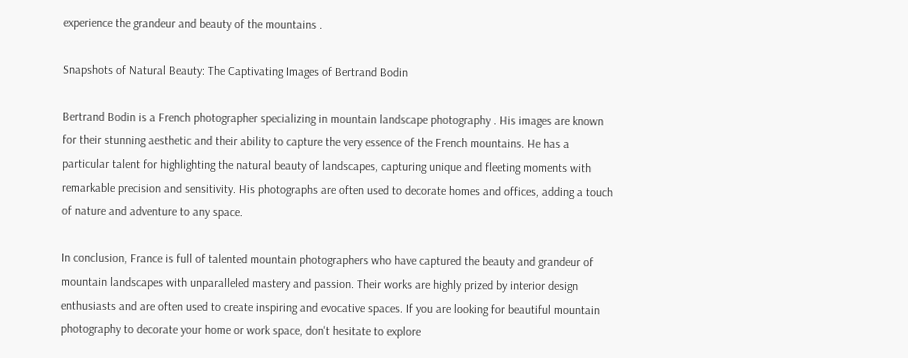experience the grandeur and beauty of the mountains .

Snapshots of Natural Beauty: The Captivating Images of Bertrand Bodin

Bertrand Bodin is a French photographer specializing in mountain landscape photography . His images are known for their stunning aesthetic and their ability to capture the very essence of the French mountains. He has a particular talent for highlighting the natural beauty of landscapes, capturing unique and fleeting moments with remarkable precision and sensitivity. His photographs are often used to decorate homes and offices, adding a touch of nature and adventure to any space.

In conclusion, France is full of talented mountain photographers who have captured the beauty and grandeur of mountain landscapes with unparalleled mastery and passion. Their works are highly prized by interior design enthusiasts and are often used to create inspiring and evocative spaces. If you are looking for beautiful mountain photography to decorate your home or work space, don't hesitate to explore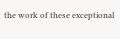the work of these exceptional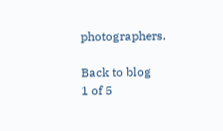photographers.

Back to blog
1 of 5